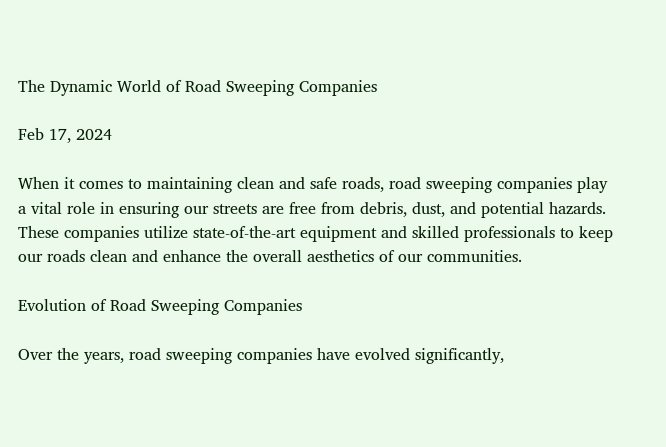The Dynamic World of Road Sweeping Companies

Feb 17, 2024

When it comes to maintaining clean and safe roads, road sweeping companies play a vital role in ensuring our streets are free from debris, dust, and potential hazards. These companies utilize state-of-the-art equipment and skilled professionals to keep our roads clean and enhance the overall aesthetics of our communities.

Evolution of Road Sweeping Companies

Over the years, road sweeping companies have evolved significantly,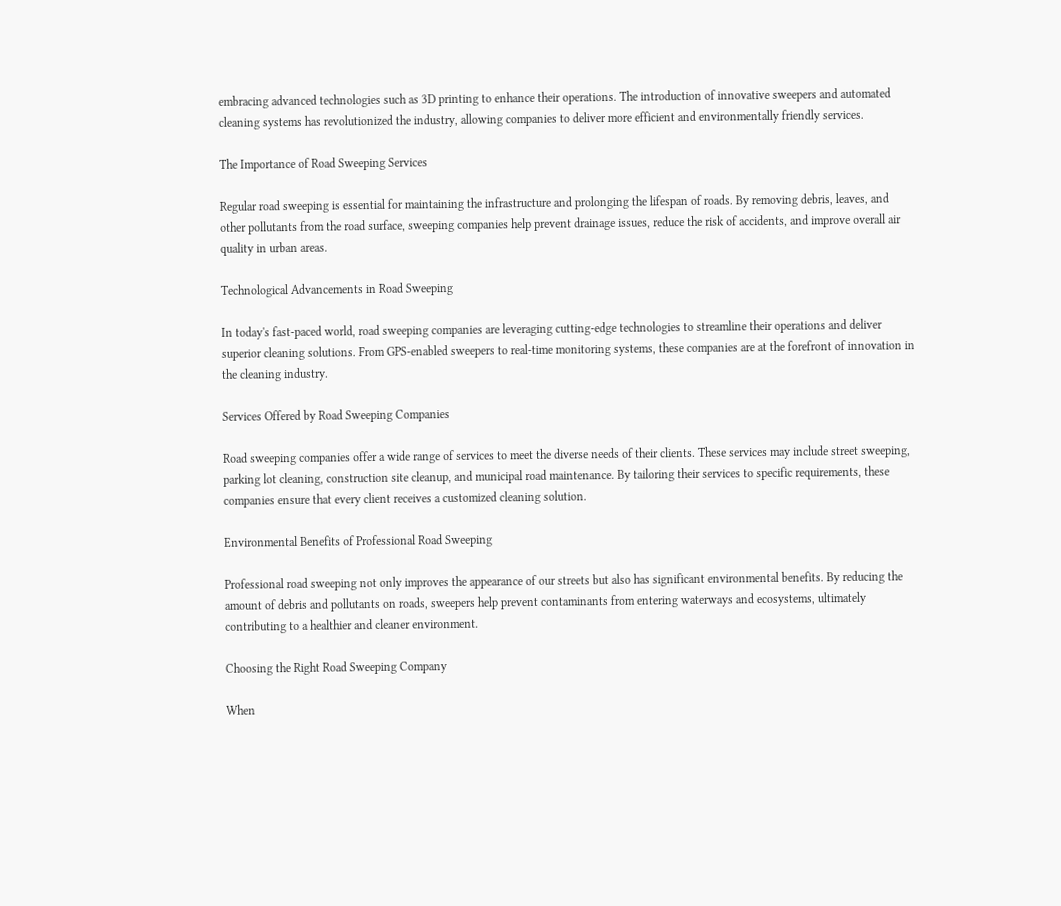embracing advanced technologies such as 3D printing to enhance their operations. The introduction of innovative sweepers and automated cleaning systems has revolutionized the industry, allowing companies to deliver more efficient and environmentally friendly services.

The Importance of Road Sweeping Services

Regular road sweeping is essential for maintaining the infrastructure and prolonging the lifespan of roads. By removing debris, leaves, and other pollutants from the road surface, sweeping companies help prevent drainage issues, reduce the risk of accidents, and improve overall air quality in urban areas.

Technological Advancements in Road Sweeping

In today's fast-paced world, road sweeping companies are leveraging cutting-edge technologies to streamline their operations and deliver superior cleaning solutions. From GPS-enabled sweepers to real-time monitoring systems, these companies are at the forefront of innovation in the cleaning industry.

Services Offered by Road Sweeping Companies

Road sweeping companies offer a wide range of services to meet the diverse needs of their clients. These services may include street sweeping, parking lot cleaning, construction site cleanup, and municipal road maintenance. By tailoring their services to specific requirements, these companies ensure that every client receives a customized cleaning solution.

Environmental Benefits of Professional Road Sweeping

Professional road sweeping not only improves the appearance of our streets but also has significant environmental benefits. By reducing the amount of debris and pollutants on roads, sweepers help prevent contaminants from entering waterways and ecosystems, ultimately contributing to a healthier and cleaner environment.

Choosing the Right Road Sweeping Company

When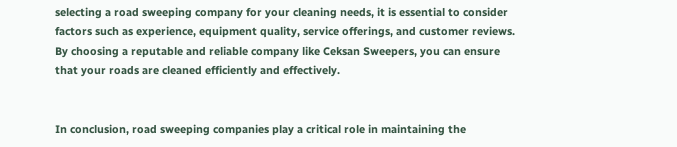selecting a road sweeping company for your cleaning needs, it is essential to consider factors such as experience, equipment quality, service offerings, and customer reviews. By choosing a reputable and reliable company like Ceksan Sweepers, you can ensure that your roads are cleaned efficiently and effectively.


In conclusion, road sweeping companies play a critical role in maintaining the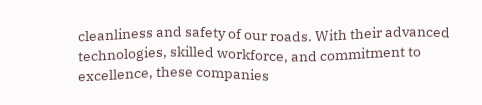cleanliness and safety of our roads. With their advanced technologies, skilled workforce, and commitment to excellence, these companies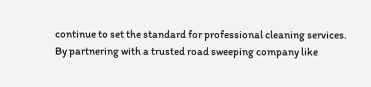continue to set the standard for professional cleaning services. By partnering with a trusted road sweeping company like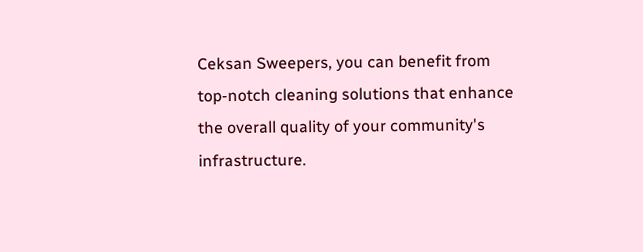Ceksan Sweepers, you can benefit from top-notch cleaning solutions that enhance the overall quality of your community's infrastructure.